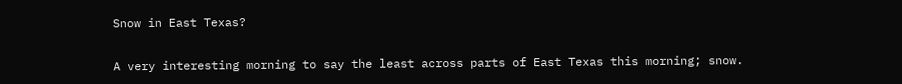Snow in East Texas?

A very interesting morning to say the least across parts of East Texas this morning; snow.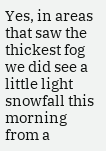Yes, in areas that saw the thickest fog we did see a little light snowfall this morning from a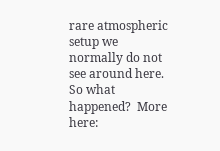rare atmospheric setup we normally do not see around here.  So what happened?  More here: